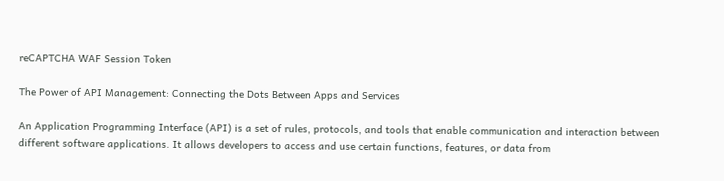reCAPTCHA WAF Session Token

The Power of API Management: Connecting the Dots Between Apps and Services

An Application Programming Interface (API) is a set of rules, protocols, and tools that enable communication and interaction between different software applications. It allows developers to access and use certain functions, features, or data from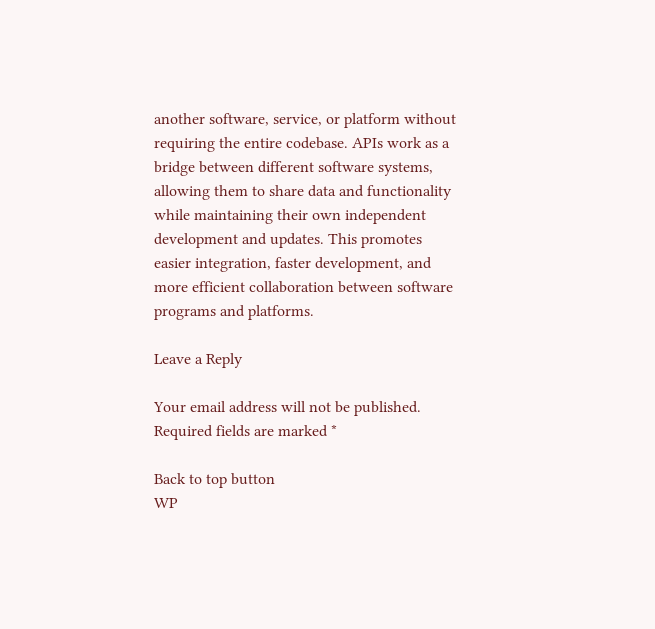another software, service, or platform without requiring the entire codebase. APIs work as a bridge between different software systems, allowing them to share data and functionality while maintaining their own independent development and updates. This promotes easier integration, faster development, and more efficient collaboration between software programs and platforms.

Leave a Reply

Your email address will not be published. Required fields are marked *

Back to top button
WP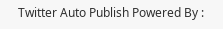Twitter Auto Publish Powered By :